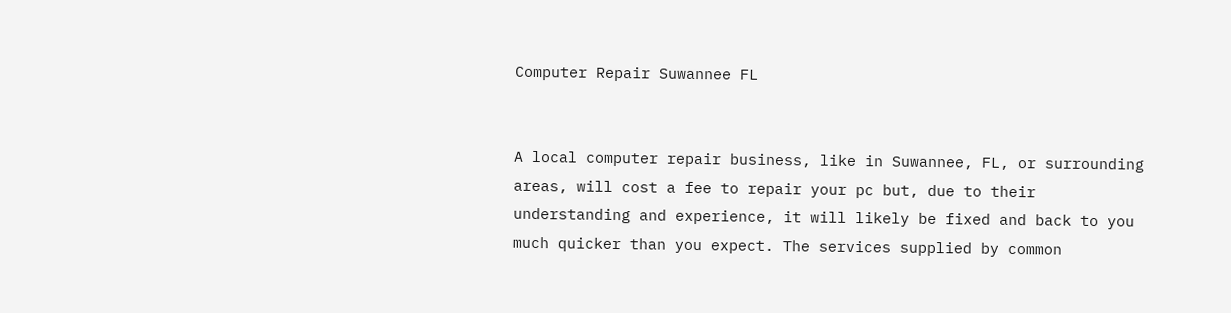Computer Repair Suwannee FL


A local computer repair business, like in Suwannee, FL, or surrounding areas, will cost a fee to repair your pc but, due to their understanding and experience, it will likely be fixed and back to you much quicker than you expect. The services supplied by common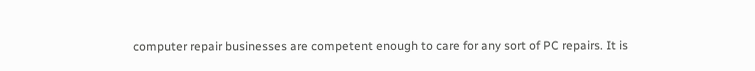computer repair businesses are competent enough to care for any sort of PC repairs. It is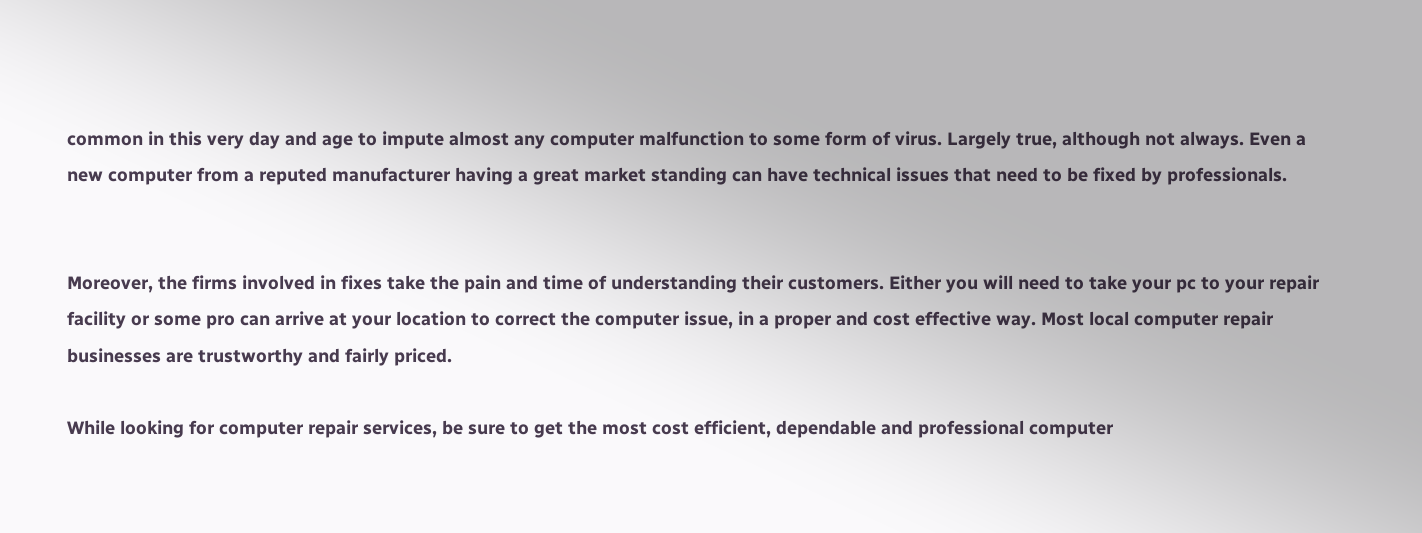common in this very day and age to impute almost any computer malfunction to some form of virus. Largely true, although not always. Even a new computer from a reputed manufacturer having a great market standing can have technical issues that need to be fixed by professionals.


Moreover, the firms involved in fixes take the pain and time of understanding their customers. Either you will need to take your pc to your repair facility or some pro can arrive at your location to correct the computer issue, in a proper and cost effective way. Most local computer repair businesses are trustworthy and fairly priced.

While looking for computer repair services, be sure to get the most cost efficient, dependable and professional computer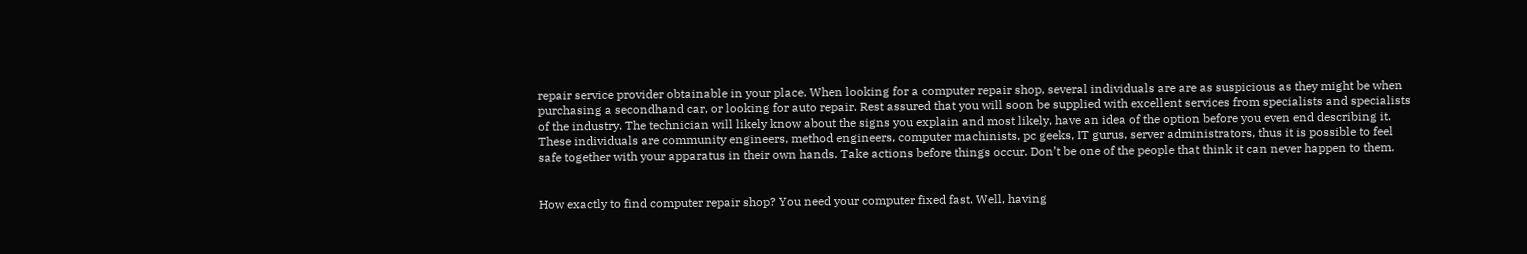repair service provider obtainable in your place. When looking for a computer repair shop, several individuals are are as suspicious as they might be when purchasing a secondhand car, or looking for auto repair. Rest assured that you will soon be supplied with excellent services from specialists and specialists of the industry. The technician will likely know about the signs you explain and most likely, have an idea of the option before you even end describing it. These individuals are community engineers, method engineers, computer machinists, pc geeks, IT gurus, server administrators, thus it is possible to feel safe together with your apparatus in their own hands. Take actions before things occur. Don’t be one of the people that think it can never happen to them.


How exactly to find computer repair shop? You need your computer fixed fast. Well, having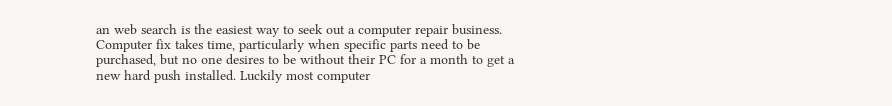an web search is the easiest way to seek out a computer repair business. Computer fix takes time, particularly when specific parts need to be purchased, but no one desires to be without their PC for a month to get a new hard push installed. Luckily most computer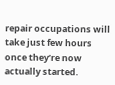repair occupations will take just few hours once they’re now actually started.